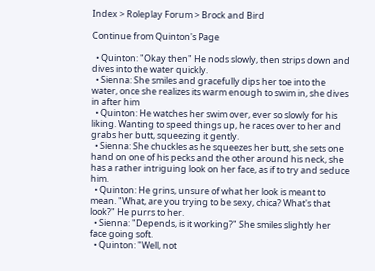Index > Roleplay Forum > Brock and Bird

Continue from Quinton's Page

  • Quinton: "Okay then" He nods slowly, then strips down and dives into the water quickly.
  • Sienna: She smiles and gracefully dips her toe into the water, once she realizes its warm enough to swim in, she dives in after him
  • Quinton: He watches her swim over, ever so slowly for his liking. Wanting to speed things up, he races over to her and grabs her butt, squeezing it gently.
  • Sienna: She chuckles as he squeezes her butt, she sets one hand on one of his pecks and the other around his neck, she has a rather intriguing look on her face, as if to try and seduce him.
  • Quinton: He grins, unsure of what her look is meant to mean. "What, are you trying to be sexy, chica? What's that look?" He purrs to her.
  • Sienna: "Depends, is it working?" She smiles slightly her face going soft.
  • Quinton: "Well, not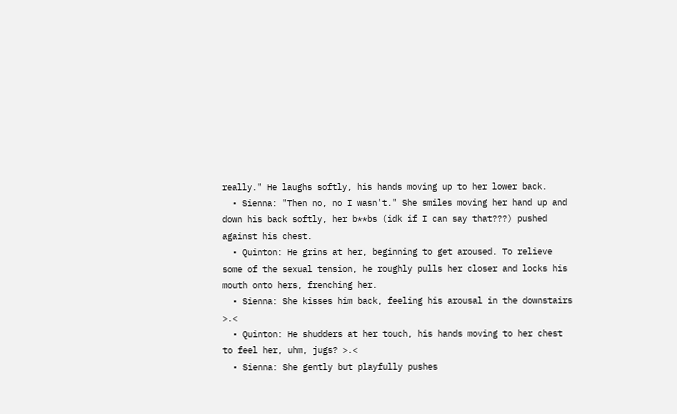really." He laughs softly, his hands moving up to her lower back.
  • Sienna: "Then no, no I wasn't." She smiles moving her hand up and down his back softly, her b**bs (idk if I can say that???) pushed against his chest.
  • Quinton: He grins at her, beginning to get aroused. To relieve some of the sexual tension, he roughly pulls her closer and locks his mouth onto hers, frenching her.
  • Sienna: She kisses him back, feeling his arousal in the downstairs >.<
  • Quinton: He shudders at her touch, his hands moving to her chest to feel her, uhm, jugs? >.<
  • Sienna: She gently but playfully pushes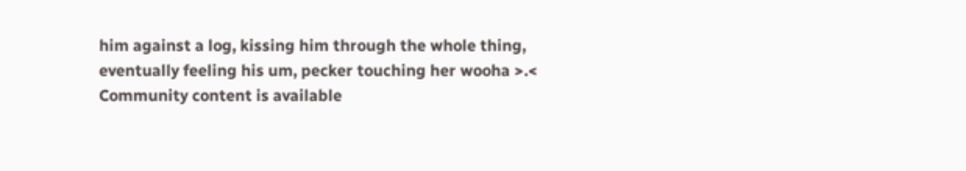him against a log, kissing him through the whole thing, eventually feeling his um, pecker touching her wooha >.<
Community content is available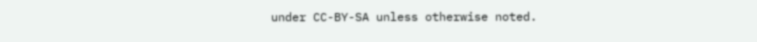under CC-BY-SA unless otherwise noted.